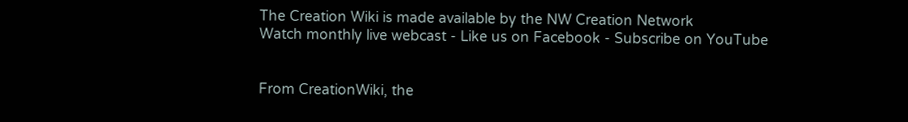The Creation Wiki is made available by the NW Creation Network
Watch monthly live webcast - Like us on Facebook - Subscribe on YouTube


From CreationWiki, the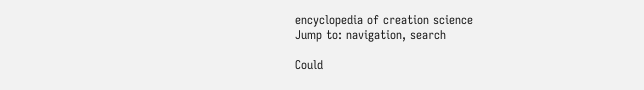encyclopedia of creation science
Jump to: navigation, search

Could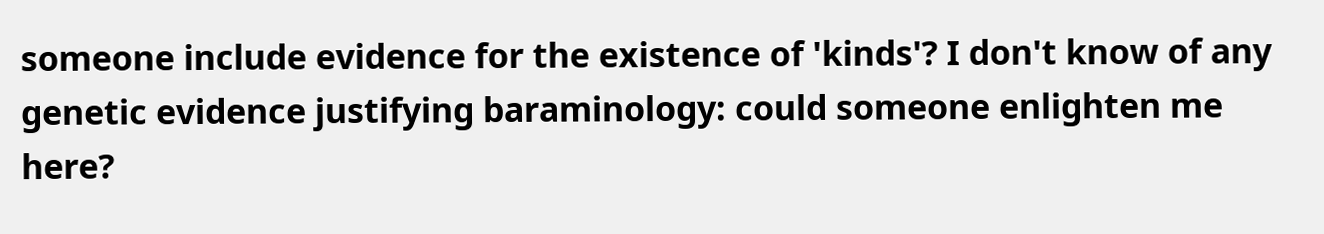someone include evidence for the existence of 'kinds'? I don't know of any genetic evidence justifying baraminology: could someone enlighten me here?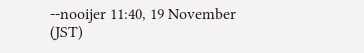--nooijer 11:40, 19 November (JST)